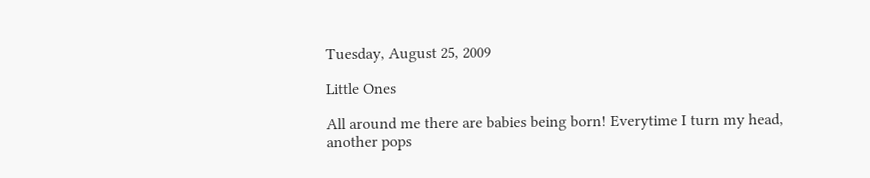Tuesday, August 25, 2009

Little Ones

All around me there are babies being born! Everytime I turn my head, another pops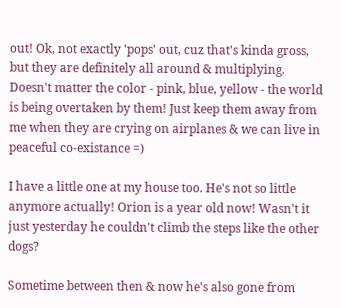out! Ok, not exactly 'pops' out, cuz that's kinda gross, but they are definitely all around & multiplying. Doesn't matter the color - pink, blue, yellow - the world is being overtaken by them! Just keep them away from me when they are crying on airplanes & we can live in peaceful co-existance =)

I have a little one at my house too. He's not so little anymore actually! Orion is a year old now! Wasn't it just yesterday he couldn't climb the steps like the other dogs?

Sometime between then & now he's also gone from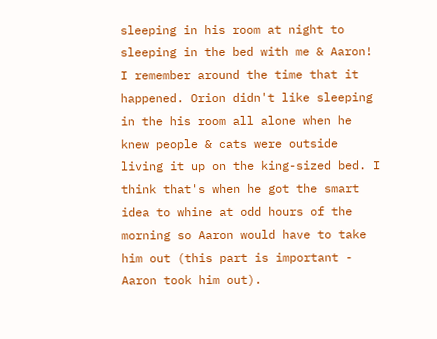sleeping in his room at night to sleeping in the bed with me & Aaron! I remember around the time that it happened. Orion didn't like sleeping in the his room all alone when he knew people & cats were outside living it up on the king-sized bed. I think that's when he got the smart idea to whine at odd hours of the morning so Aaron would have to take him out (this part is important - Aaron took him out).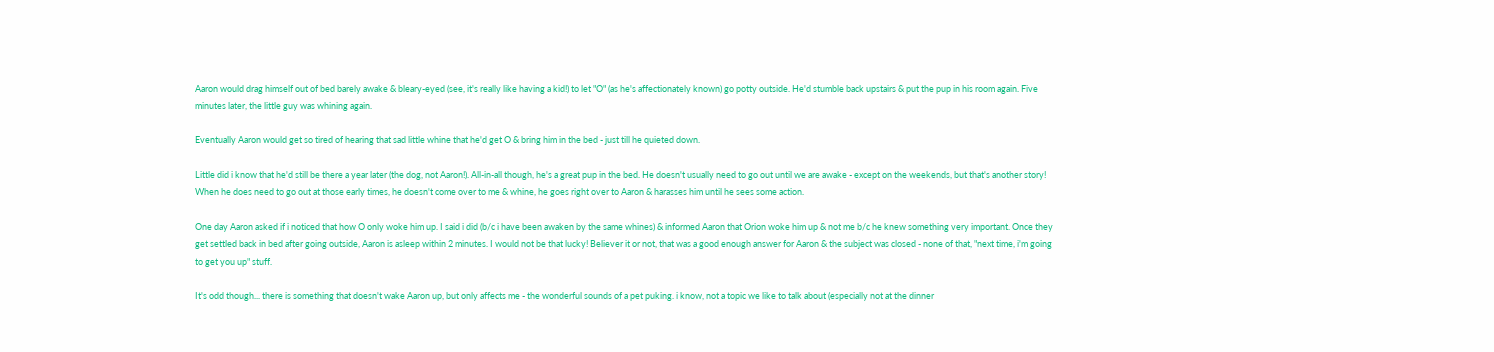Aaron would drag himself out of bed barely awake & bleary-eyed (see, it's really like having a kid!) to let "O" (as he's affectionately known) go potty outside. He'd stumble back upstairs & put the pup in his room again. Five minutes later, the little guy was whining again.

Eventually Aaron would get so tired of hearing that sad little whine that he'd get O & bring him in the bed - just till he quieted down.

Little did i know that he'd still be there a year later (the dog, not Aaron!). All-in-all though, he's a great pup in the bed. He doesn't usually need to go out until we are awake - except on the weekends, but that's another story! When he does need to go out at those early times, he doesn't come over to me & whine, he goes right over to Aaron & harasses him until he sees some action.

One day Aaron asked if i noticed that how O only woke him up. I said i did (b/c i have been awaken by the same whines) & informed Aaron that Orion woke him up & not me b/c he knew something very important. Once they get settled back in bed after going outside, Aaron is asleep within 2 minutes. I would not be that lucky! Believer it or not, that was a good enough answer for Aaron & the subject was closed - none of that, "next time, i'm going to get you up" stuff.

It's odd though... there is something that doesn't wake Aaron up, but only affects me - the wonderful sounds of a pet puking. i know, not a topic we like to talk about (especially not at the dinner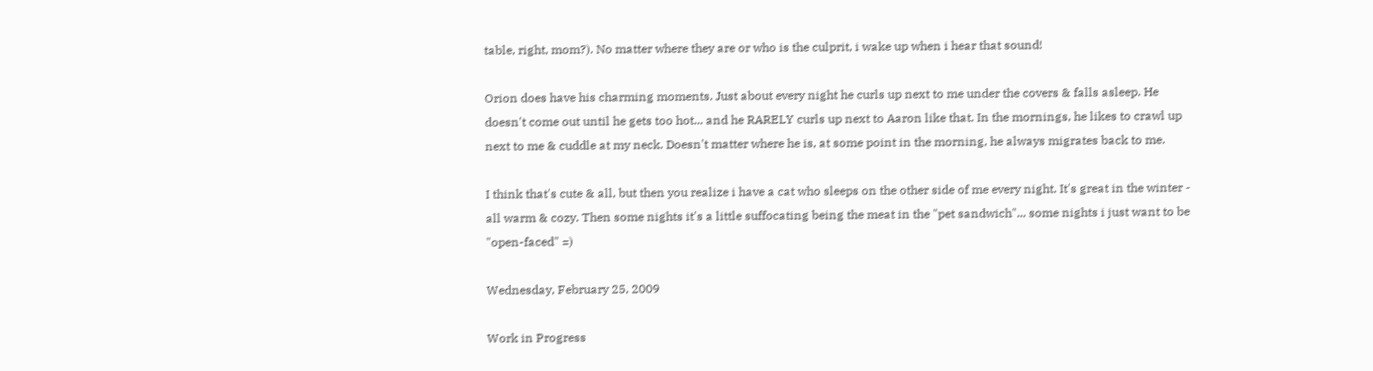table, right, mom?). No matter where they are or who is the culprit, i wake up when i hear that sound!

Orion does have his charming moments. Just about every night he curls up next to me under the covers & falls asleep. He doesn't come out until he gets too hot... and he RARELY curls up next to Aaron like that. In the mornings, he likes to crawl up next to me & cuddle at my neck. Doesn't matter where he is, at some point in the morning, he always migrates back to me.

I think that's cute & all, but then you realize i have a cat who sleeps on the other side of me every night. It's great in the winter - all warm & cozy. Then some nights it's a little suffocating being the meat in the "pet sandwich"... some nights i just want to be "open-faced" =)

Wednesday, February 25, 2009

Work in Progress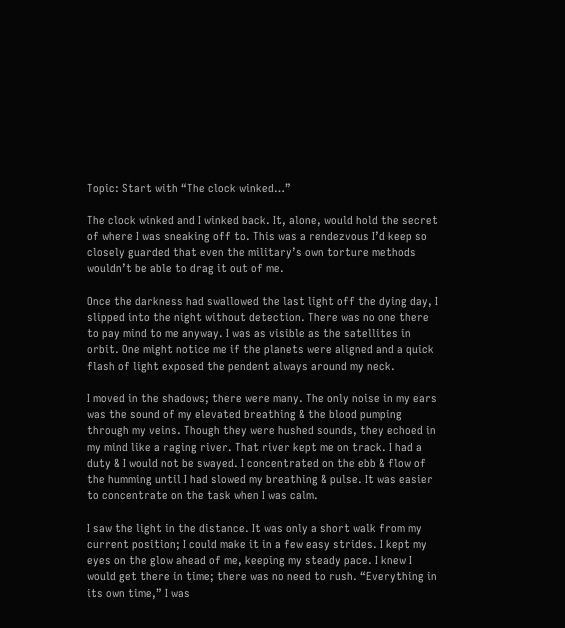Topic: Start with “The clock winked…”

The clock winked and I winked back. It, alone, would hold the secret of where I was sneaking off to. This was a rendezvous I’d keep so closely guarded that even the military’s own torture methods wouldn’t be able to drag it out of me.

Once the darkness had swallowed the last light off the dying day, I slipped into the night without detection. There was no one there to pay mind to me anyway. I was as visible as the satellites in orbit. One might notice me if the planets were aligned and a quick flash of light exposed the pendent always around my neck.

I moved in the shadows; there were many. The only noise in my ears was the sound of my elevated breathing & the blood pumping through my veins. Though they were hushed sounds, they echoed in my mind like a raging river. That river kept me on track. I had a duty & I would not be swayed. I concentrated on the ebb & flow of the humming until I had slowed my breathing & pulse. It was easier to concentrate on the task when I was calm.

I saw the light in the distance. It was only a short walk from my current position; I could make it in a few easy strides. I kept my eyes on the glow ahead of me, keeping my steady pace. I knew I would get there in time; there was no need to rush. “Everything in its own time,” I was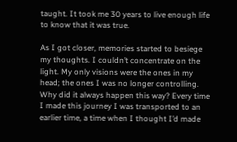taught. It took me 30 years to live enough life to know that it was true.

As I got closer, memories started to besiege my thoughts. I couldn’t concentrate on the light. My only visions were the ones in my head; the ones I was no longer controlling. Why did it always happen this way? Every time I made this journey I was transported to an earlier time, a time when I thought I’d made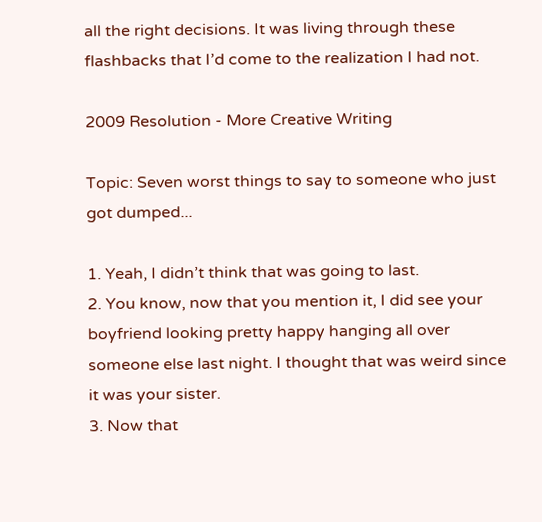all the right decisions. It was living through these flashbacks that I’d come to the realization I had not.

2009 Resolution - More Creative Writing

Topic: Seven worst things to say to someone who just got dumped...

1. Yeah, I didn’t think that was going to last.
2. You know, now that you mention it, I did see your boyfriend looking pretty happy hanging all over someone else last night. I thought that was weird since it was your sister.
3. Now that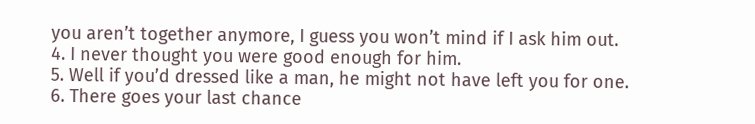you aren’t together anymore, I guess you won’t mind if I ask him out.
4. I never thought you were good enough for him.
5. Well if you’d dressed like a man, he might not have left you for one.
6. There goes your last chance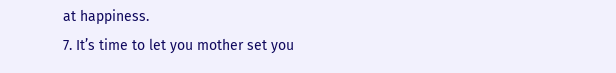at happiness.
7. It’s time to let you mother set you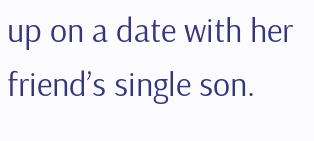up on a date with her friend’s single son.